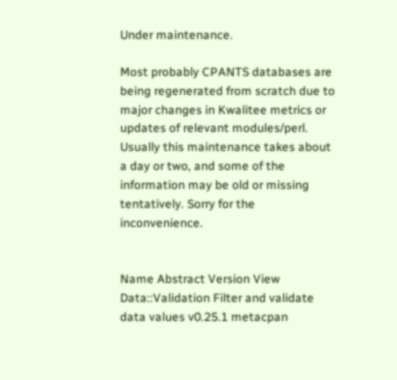Under maintenance.

Most probably CPANTS databases are being regenerated from scratch due to major changes in Kwalitee metrics or updates of relevant modules/perl. Usually this maintenance takes about a day or two, and some of the information may be old or missing tentatively. Sorry for the inconvenience.


Name Abstract Version View
Data::Validation Filter and validate data values v0.25.1 metacpan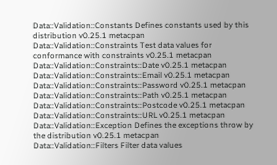Data::Validation::Constants Defines constants used by this distribution v0.25.1 metacpan
Data::Validation::Constraints Test data values for conformance with constraints v0.25.1 metacpan
Data::Validation::Constraints::Date v0.25.1 metacpan
Data::Validation::Constraints::Email v0.25.1 metacpan
Data::Validation::Constraints::Password v0.25.1 metacpan
Data::Validation::Constraints::Path v0.25.1 metacpan
Data::Validation::Constraints::Postcode v0.25.1 metacpan
Data::Validation::Constraints::URL v0.25.1 metacpan
Data::Validation::Exception Defines the exceptions throw by the distribution v0.25.1 metacpan
Data::Validation::Filters Filter data values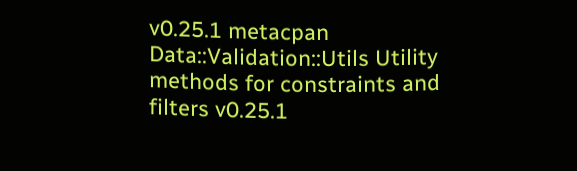v0.25.1 metacpan
Data::Validation::Utils Utility methods for constraints and filters v0.25.1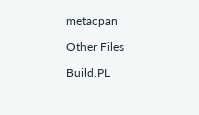metacpan

Other Files

Build.PL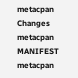metacpan
Changes metacpan
MANIFEST metacpan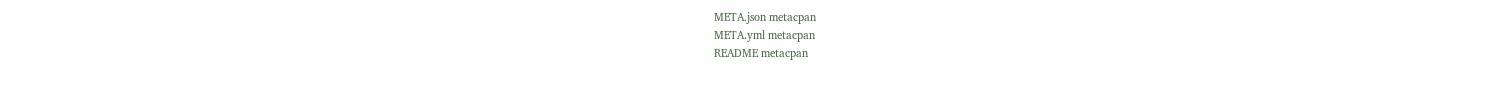META.json metacpan
META.yml metacpan
README metacpan